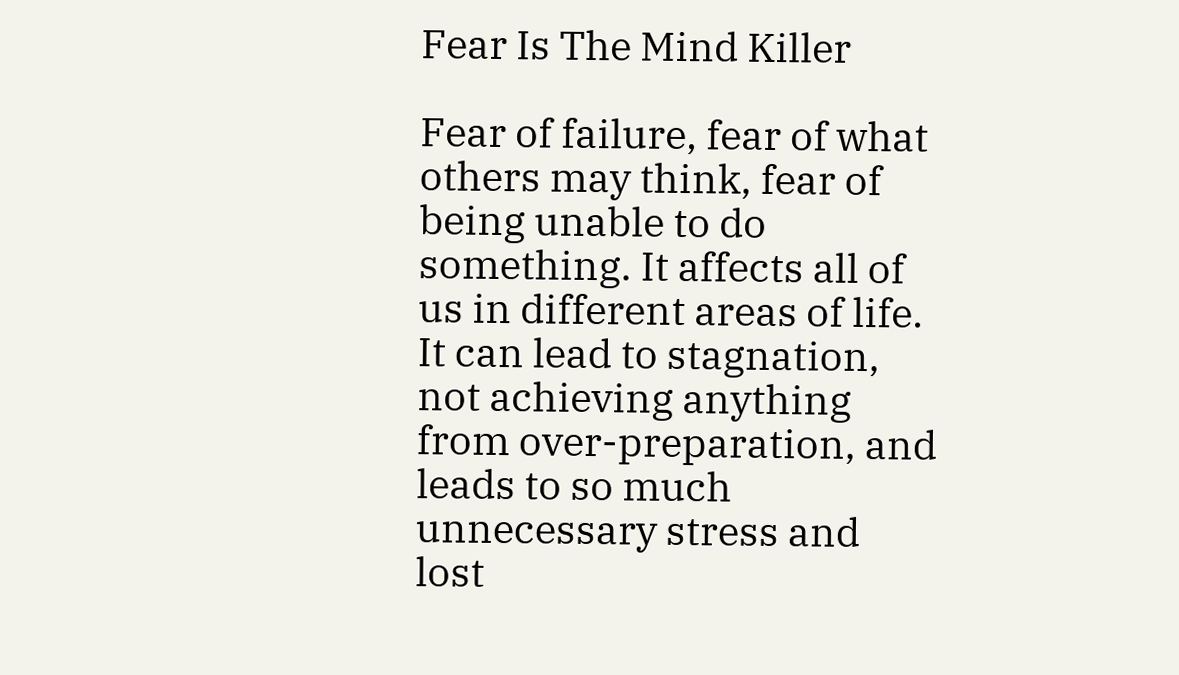Fear Is The Mind Killer

Fear of failure, fear of what others may think, fear of being unable to do something. It affects all of us in different areas of life. It can lead to stagnation, not achieving anything from over-preparation, and leads to so much unnecessary stress and lost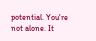potential. You're not alone. It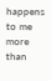happens to me more than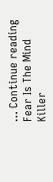… Continue reading Fear Is The Mind Killer